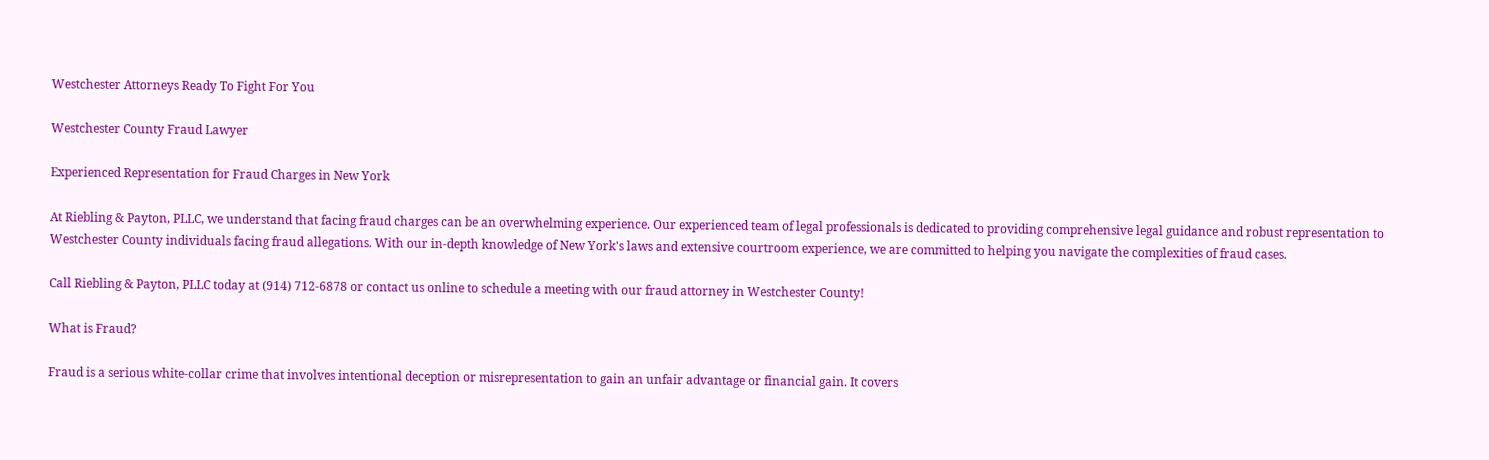Westchester Attorneys Ready To Fight For You

Westchester County Fraud Lawyer

Experienced Representation for Fraud Charges in New York

At Riebling & Payton, PLLC, we understand that facing fraud charges can be an overwhelming experience. Our experienced team of legal professionals is dedicated to providing comprehensive legal guidance and robust representation to Westchester County individuals facing fraud allegations. With our in-depth knowledge of New York's laws and extensive courtroom experience, we are committed to helping you navigate the complexities of fraud cases.

Call Riebling & Payton, PLLC today at (914) 712-6878 or contact us online to schedule a meeting with our fraud attorney in Westchester County!

What is Fraud?

Fraud is a serious white-collar crime that involves intentional deception or misrepresentation to gain an unfair advantage or financial gain. It covers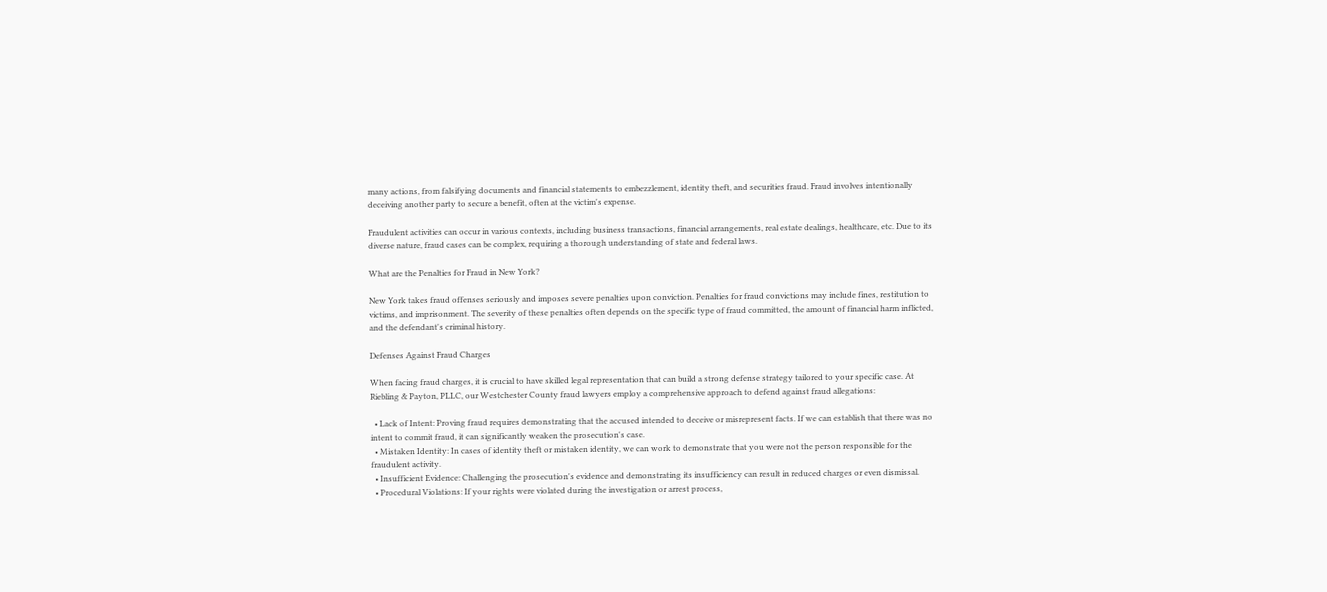many actions, from falsifying documents and financial statements to embezzlement, identity theft, and securities fraud. Fraud involves intentionally deceiving another party to secure a benefit, often at the victim's expense.

Fraudulent activities can occur in various contexts, including business transactions, financial arrangements, real estate dealings, healthcare, etc. Due to its diverse nature, fraud cases can be complex, requiring a thorough understanding of state and federal laws.

What are the Penalties for Fraud in New York?

New York takes fraud offenses seriously and imposes severe penalties upon conviction. Penalties for fraud convictions may include fines, restitution to victims, and imprisonment. The severity of these penalties often depends on the specific type of fraud committed, the amount of financial harm inflicted, and the defendant's criminal history.

Defenses Against Fraud Charges

When facing fraud charges, it is crucial to have skilled legal representation that can build a strong defense strategy tailored to your specific case. At Riebling & Payton, PLLC, our Westchester County fraud lawyers employ a comprehensive approach to defend against fraud allegations:

  • Lack of Intent: Proving fraud requires demonstrating that the accused intended to deceive or misrepresent facts. If we can establish that there was no intent to commit fraud, it can significantly weaken the prosecution's case.
  • Mistaken Identity: In cases of identity theft or mistaken identity, we can work to demonstrate that you were not the person responsible for the fraudulent activity.
  • Insufficient Evidence: Challenging the prosecution's evidence and demonstrating its insufficiency can result in reduced charges or even dismissal.
  • Procedural Violations: If your rights were violated during the investigation or arrest process,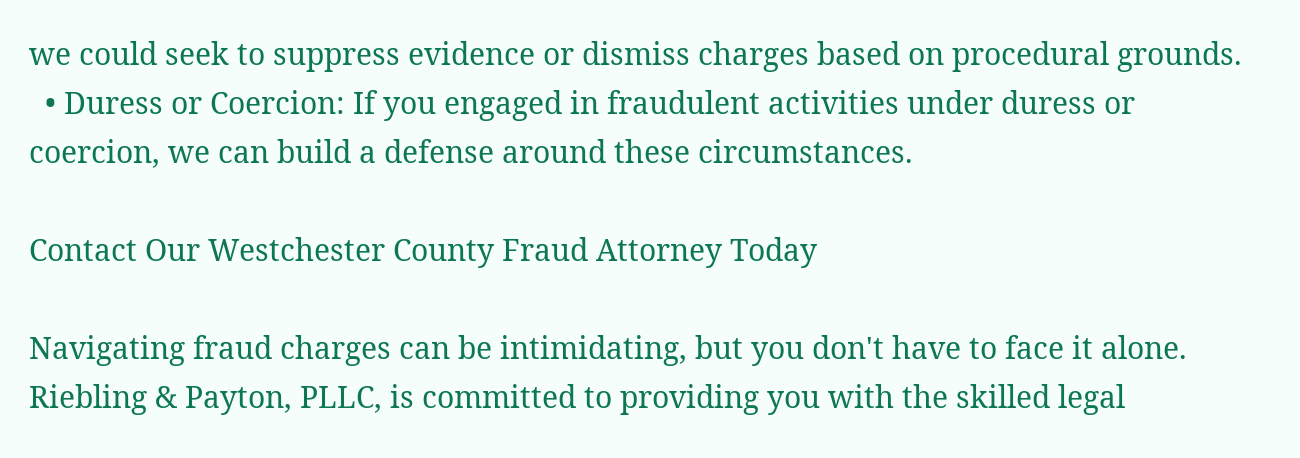we could seek to suppress evidence or dismiss charges based on procedural grounds.
  • Duress or Coercion: If you engaged in fraudulent activities under duress or coercion, we can build a defense around these circumstances.

Contact Our Westchester County Fraud Attorney Today

Navigating fraud charges can be intimidating, but you don't have to face it alone. Riebling & Payton, PLLC, is committed to providing you with the skilled legal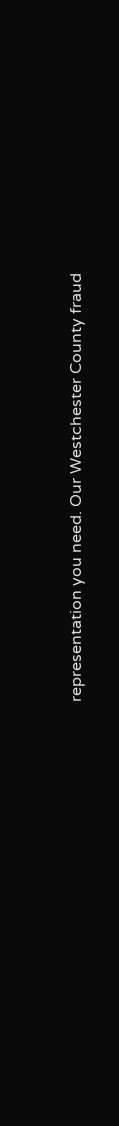representation you need. Our Westchester County fraud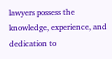lawyers possess the knowledge, experience, and dedication to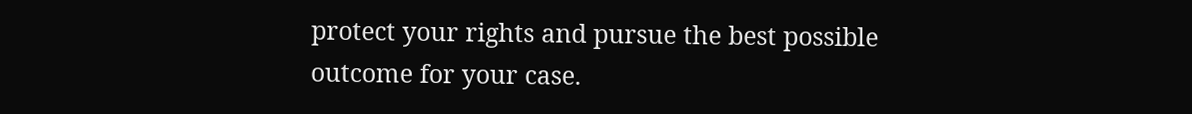protect your rights and pursue the best possible outcome for your case.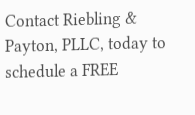Contact Riebling & Payton, PLLC, today to schedule a FREE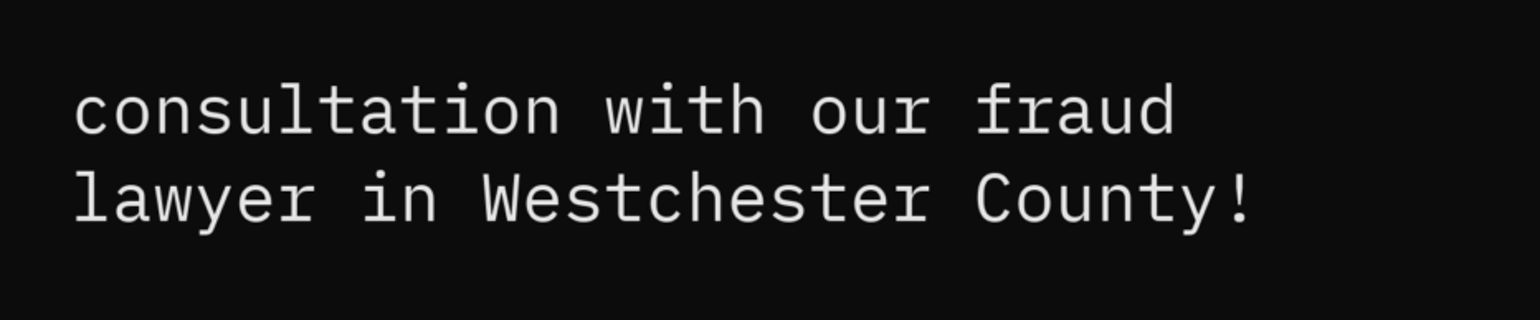consultation with our fraud lawyer in Westchester County!